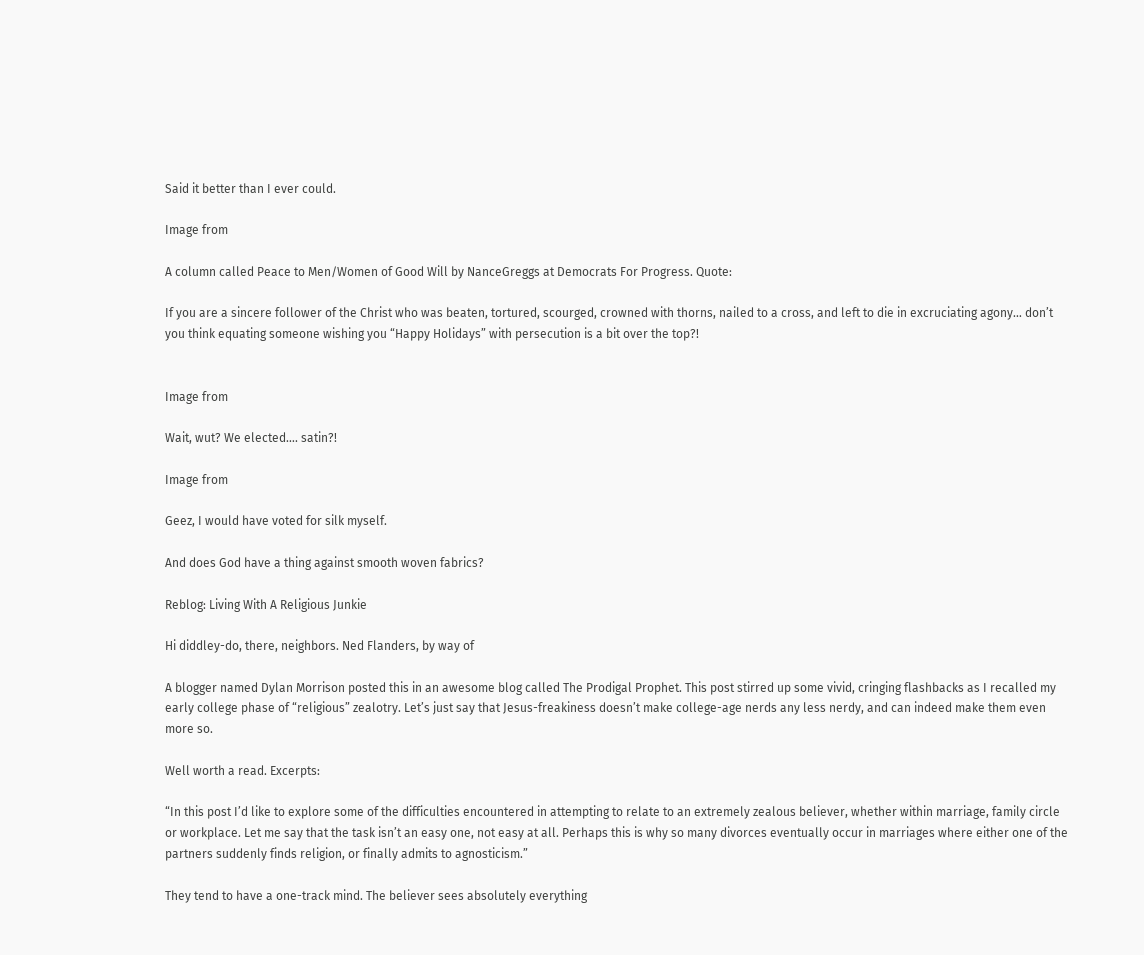Said it better than I ever could.

Image from

A column called Peace to Men/Women of Good Will by NanceGreggs at Democrats For Progress. Quote:

If you are a sincere follower of the Christ who was beaten, tortured, scourged, crowned with thorns, nailed to a cross, and left to die in excruciating agony… don’t you think equating someone wishing you “Happy Holidays” with persecution is a bit over the top?!


Image from

Wait, wut? We elected…. satin?!

Image from

Geez, I would have voted for silk myself.

And does God have a thing against smooth woven fabrics?

Reblog: Living With A Religious Junkie

Hi diddley-do, there, neighbors. Ned Flanders, by way of

A blogger named Dylan Morrison posted this in an awesome blog called The Prodigal Prophet. This post stirred up some vivid, cringing flashbacks as I recalled my early college phase of “religious” zealotry. Let’s just say that Jesus-freakiness doesn’t make college-age nerds any less nerdy, and can indeed make them even more so.

Well worth a read. Excerpts:

“In this post I’d like to explore some of the difficulties encountered in attempting to relate to an extremely zealous believer, whether within marriage, family circle or workplace. Let me say that the task isn’t an easy one, not easy at all. Perhaps this is why so many divorces eventually occur in marriages where either one of the partners suddenly finds religion, or finally admits to agnosticism.”

They tend to have a one-track mind. The believer sees absolutely everything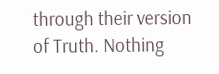through their version of Truth. Nothing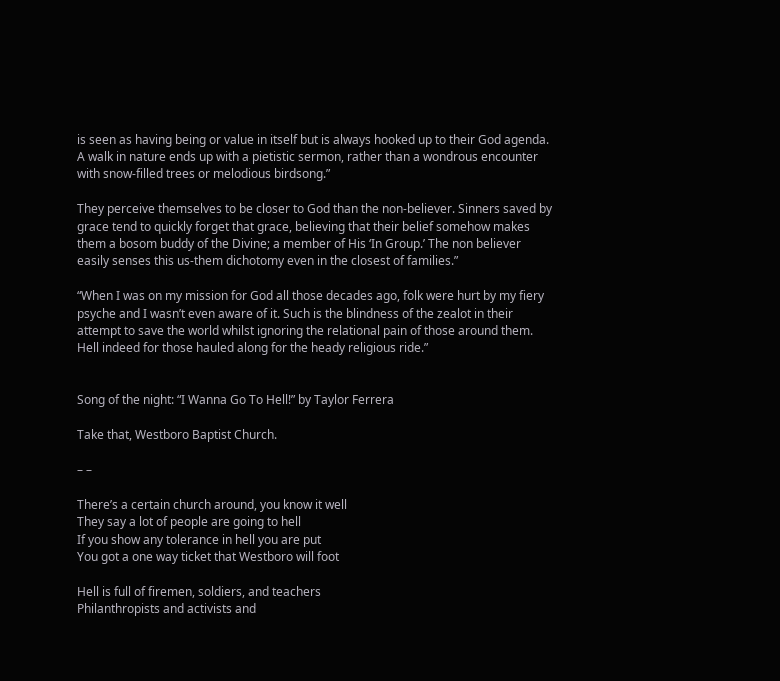is seen as having being or value in itself but is always hooked up to their God agenda. A walk in nature ends up with a pietistic sermon, rather than a wondrous encounter with snow-filled trees or melodious birdsong.”

They perceive themselves to be closer to God than the non-believer. Sinners saved by grace tend to quickly forget that grace, believing that their belief somehow makes them a bosom buddy of the Divine; a member of His ‘In Group.’ The non believer easily senses this us-them dichotomy even in the closest of families.”

“When I was on my mission for God all those decades ago, folk were hurt by my fiery psyche and I wasn’t even aware of it. Such is the blindness of the zealot in their attempt to save the world whilst ignoring the relational pain of those around them. Hell indeed for those hauled along for the heady religious ride.”


Song of the night: “I Wanna Go To Hell!” by Taylor Ferrera

Take that, Westboro Baptist Church.

– –

There’s a certain church around, you know it well
They say a lot of people are going to hell
If you show any tolerance in hell you are put
You got a one way ticket that Westboro will foot

Hell is full of firemen, soldiers, and teachers
Philanthropists and activists and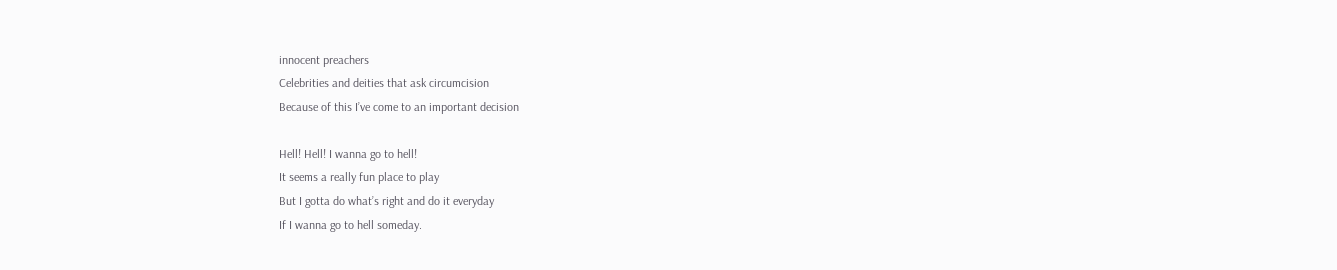innocent preachers
Celebrities and deities that ask circumcision
Because of this I’ve come to an important decision

Hell! Hell! I wanna go to hell!
It seems a really fun place to play
But I gotta do what’s right and do it everyday
If I wanna go to hell someday.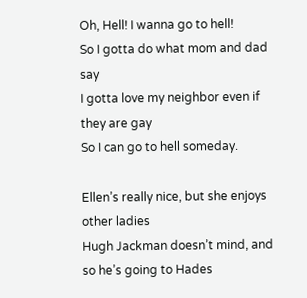Oh, Hell! I wanna go to hell!
So I gotta do what mom and dad say
I gotta love my neighbor even if they are gay
So I can go to hell someday.

Ellen’s really nice, but she enjoys other ladies
Hugh Jackman doesn’t mind, and so he’s going to Hades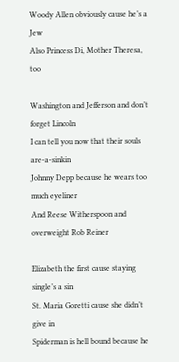Woody Allen obviously cause he’s a Jew
Also Princess Di, Mother Theresa, too

Washington and Jefferson and don’t forget Lincoln
I can tell you now that their souls are-a-sinkin
Johnny Depp because he wears too much eyeliner
And Reese Witherspoon and overweight Rob Reiner

Elizabeth the first cause staying single’s a sin
St. Maria Goretti cause she didn’t give in
Spiderman is hell bound because he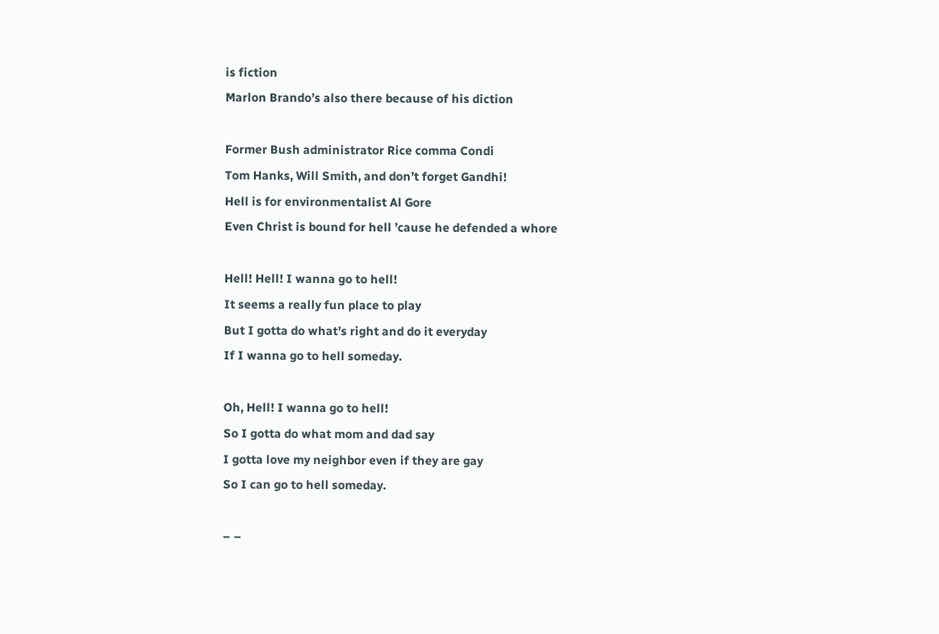is fiction
Marlon Brando’s also there because of his diction

Former Bush administrator Rice comma Condi
Tom Hanks, Will Smith, and don’t forget Gandhi!
Hell is for environmentalist Al Gore
Even Christ is bound for hell ’cause he defended a whore

Hell! Hell! I wanna go to hell!
It seems a really fun place to play
But I gotta do what’s right and do it everyday
If I wanna go to hell someday.

Oh, Hell! I wanna go to hell!
So I gotta do what mom and dad say
I gotta love my neighbor even if they are gay
So I can go to hell someday.

– –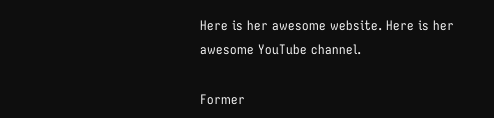Here is her awesome website. Here is her awesome YouTube channel.

Former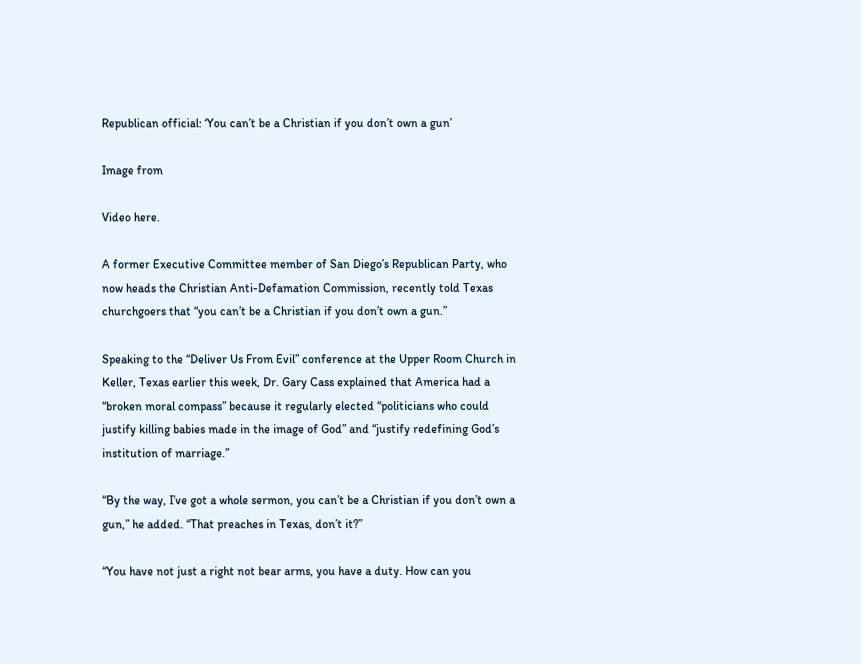Republican official: ‘You can’t be a Christian if you don’t own a gun’

Image from

Video here.

A former Executive Committee member of San Diego’s Republican Party, who now heads the Christian Anti-Defamation Commission, recently told Texas churchgoers that “you can’t be a Christian if you don’t own a gun.”

Speaking to the “Deliver Us From Evil” conference at the Upper Room Church in Keller, Texas earlier this week, Dr. Gary Cass explained that America had a “broken moral compass” because it regularly elected “politicians who could justify killing babies made in the image of God” and “justify redefining God’s institution of marriage.”

“By the way, I’ve got a whole sermon, you can’t be a Christian if you don’t own a gun,” he added. “That preaches in Texas, don’t it?”

“You have not just a right not bear arms, you have a duty. How can you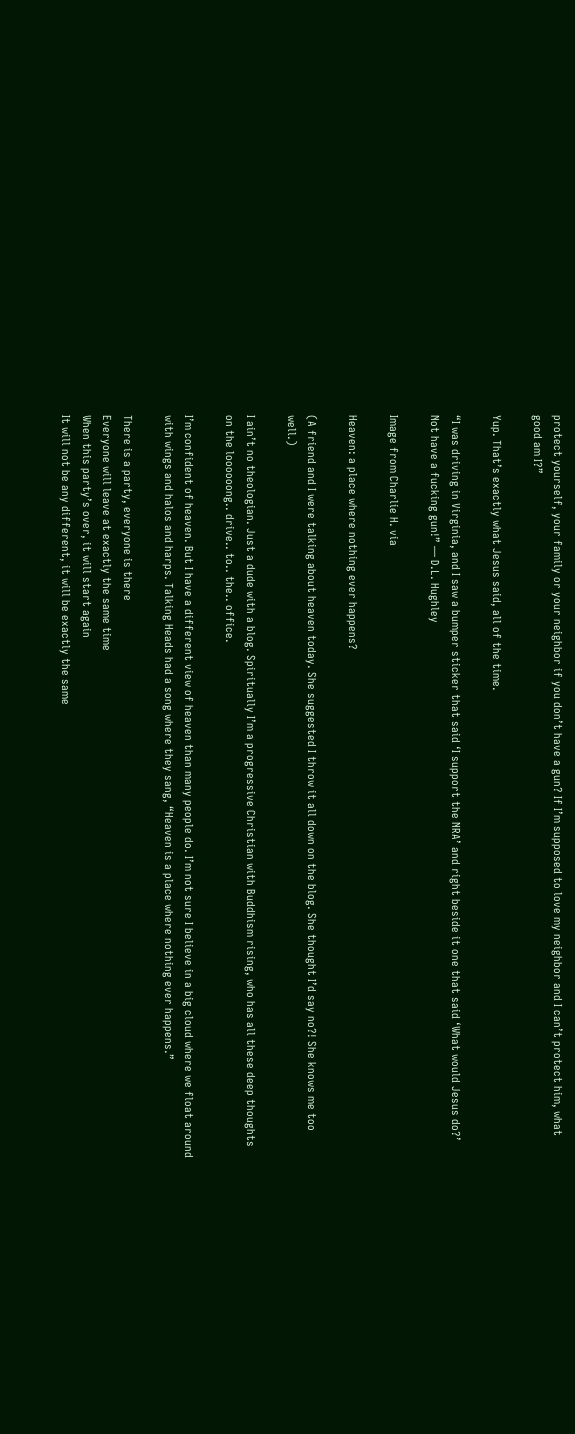protect yourself, your family or your neighbor if you don’t have a gun? If I’m supposed to love my neighbor and I can’t protect him, what good am I?”

Yup. That’s exactly what Jesus said, all of the time.

“I was driving in Virginia, and I saw a bumper sticker that said ‘I support the NRA’ and right beside it one that said ‘What would Jesus do?’ Not have a fucking gun!” — D.L. Hughley

Image from Charlie H. via

Heaven: a place where nothing ever happens?

(A friend and I were talking about heaven today. She suggested I throw it all down on the blog. She thought I’d say no?! She knows me too well.)

I ain’t no theologian. Just a dude with a blog. Spiritually I’m a progressive Christian with Buddhism rising, who has all these deep thoughts on the loooooong.. drive.. to.. the.. office.

I’m confident of heaven. But I have a different view of heaven than many people do. I’m not sure I believe in a big cloud where we float around with wings and halos and harps. Talking Heads had a song where they sang, “Heaven is a place where nothing ever happens.”

There is a party, everyone is there
Everyone will leave at exactly the same time
When this party’s over, it will start again
It will not be any different, it will be exactly the same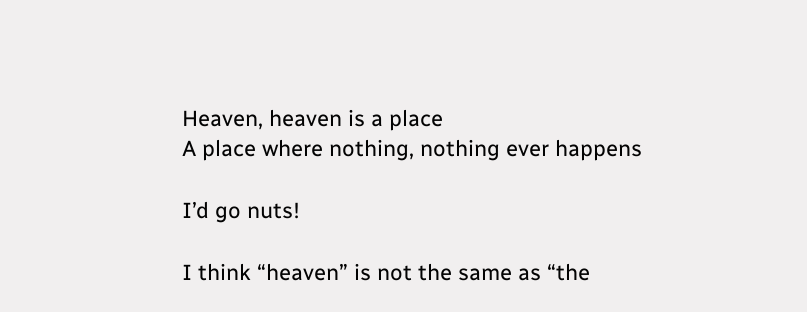Heaven, heaven is a place
A place where nothing, nothing ever happens

I’d go nuts!

I think “heaven” is not the same as “the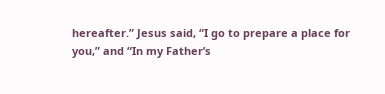hereafter.” Jesus said, “I go to prepare a place for you,” and “In my Father’s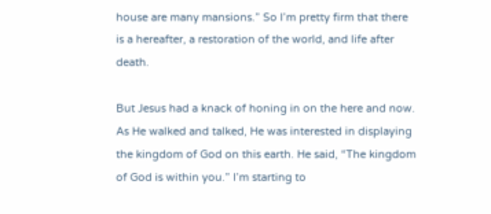house are many mansions.” So I’m pretty firm that there is a hereafter, a restoration of the world, and life after death.

But Jesus had a knack of honing in on the here and now. As He walked and talked, He was interested in displaying the kingdom of God on this earth. He said, “The kingdom of God is within you.” I’m starting to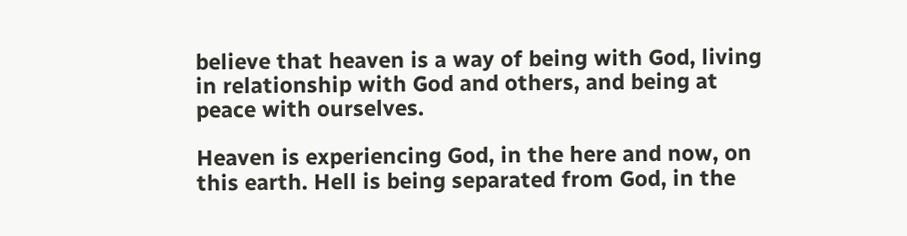believe that heaven is a way of being with God, living in relationship with God and others, and being at peace with ourselves.

Heaven is experiencing God, in the here and now, on this earth. Hell is being separated from God, in the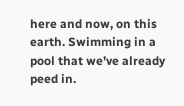here and now, on this earth. Swimming in a pool that we’ve already peed in.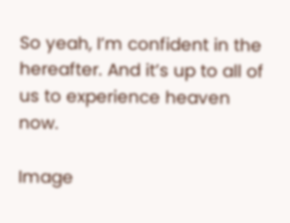So yeah, I’m confident in the hereafter. And it’s up to all of us to experience heaven now.

Image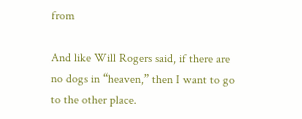from

And like Will Rogers said, if there are no dogs in “heaven,” then I want to go to the other place.